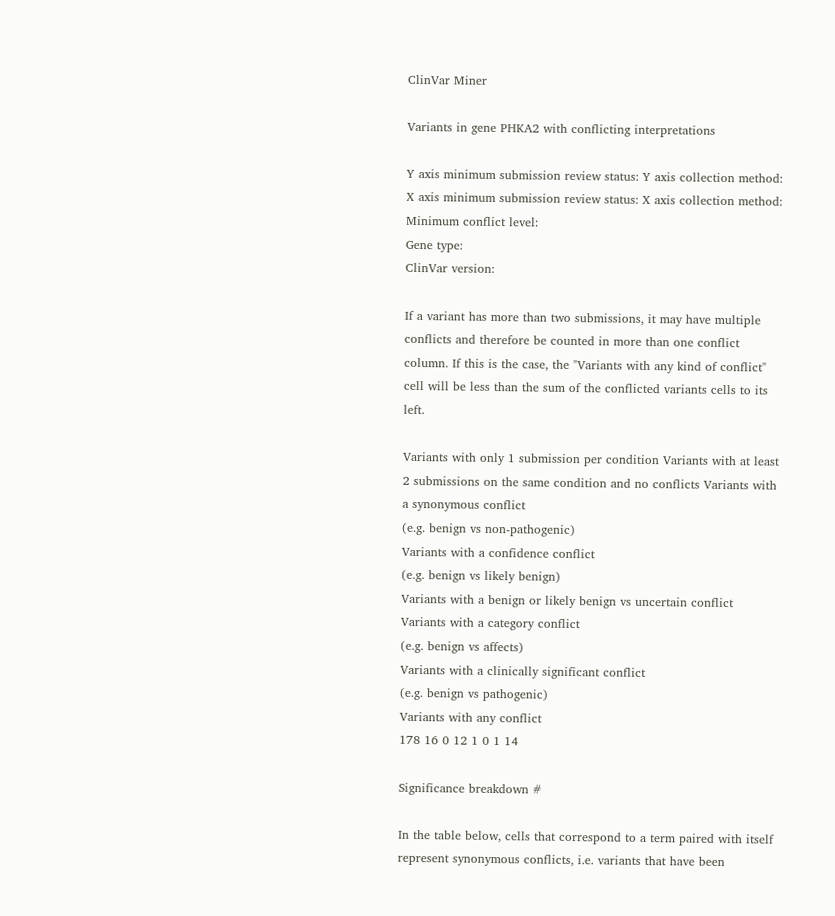ClinVar Miner

Variants in gene PHKA2 with conflicting interpretations

Y axis minimum submission review status: Y axis collection method:
X axis minimum submission review status: X axis collection method:
Minimum conflict level:
Gene type:
ClinVar version:

If a variant has more than two submissions, it may have multiple conflicts and therefore be counted in more than one conflict column. If this is the case, the "Variants with any kind of conflict" cell will be less than the sum of the conflicted variants cells to its left.

Variants with only 1 submission per condition Variants with at least 2 submissions on the same condition and no conflicts Variants with a synonymous conflict
(e.g. benign vs non-pathogenic)
Variants with a confidence conflict
(e.g. benign vs likely benign)
Variants with a benign or likely benign vs uncertain conflict Variants with a category conflict
(e.g. benign vs affects)
Variants with a clinically significant conflict
(e.g. benign vs pathogenic)
Variants with any conflict
178 16 0 12 1 0 1 14

Significance breakdown #

In the table below, cells that correspond to a term paired with itself represent synonymous conflicts, i.e. variants that have been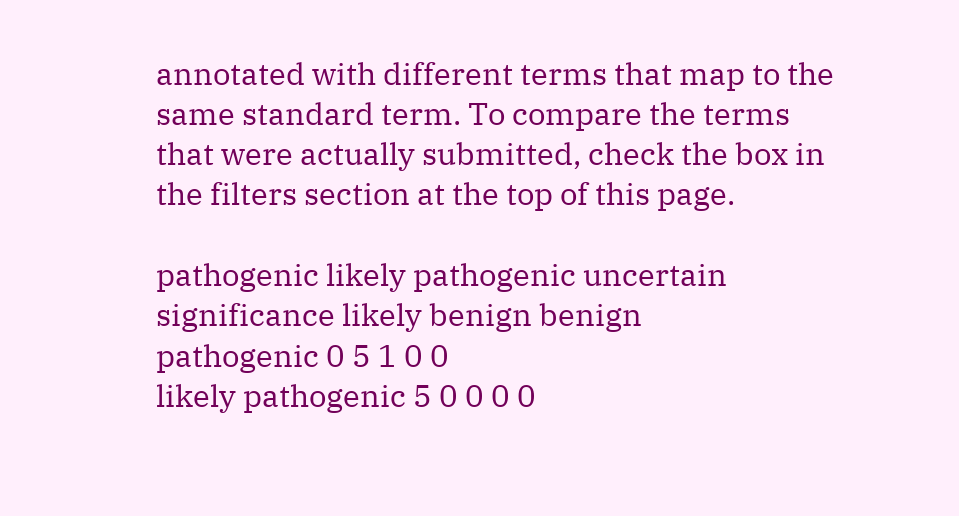annotated with different terms that map to the same standard term. To compare the terms that were actually submitted, check the box in the filters section at the top of this page.

pathogenic likely pathogenic uncertain significance likely benign benign
pathogenic 0 5 1 0 0
likely pathogenic 5 0 0 0 0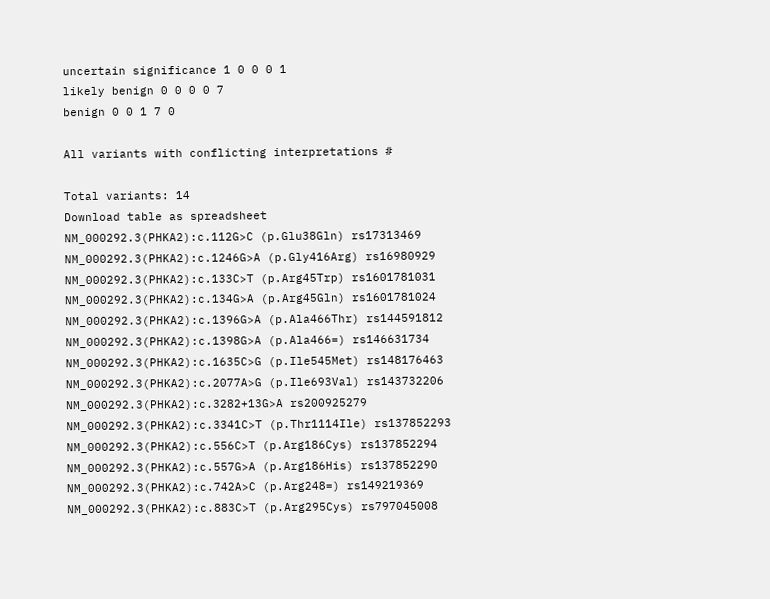uncertain significance 1 0 0 0 1
likely benign 0 0 0 0 7
benign 0 0 1 7 0

All variants with conflicting interpretations #

Total variants: 14
Download table as spreadsheet
NM_000292.3(PHKA2):c.112G>C (p.Glu38Gln) rs17313469
NM_000292.3(PHKA2):c.1246G>A (p.Gly416Arg) rs16980929
NM_000292.3(PHKA2):c.133C>T (p.Arg45Trp) rs1601781031
NM_000292.3(PHKA2):c.134G>A (p.Arg45Gln) rs1601781024
NM_000292.3(PHKA2):c.1396G>A (p.Ala466Thr) rs144591812
NM_000292.3(PHKA2):c.1398G>A (p.Ala466=) rs146631734
NM_000292.3(PHKA2):c.1635C>G (p.Ile545Met) rs148176463
NM_000292.3(PHKA2):c.2077A>G (p.Ile693Val) rs143732206
NM_000292.3(PHKA2):c.3282+13G>A rs200925279
NM_000292.3(PHKA2):c.3341C>T (p.Thr1114Ile) rs137852293
NM_000292.3(PHKA2):c.556C>T (p.Arg186Cys) rs137852294
NM_000292.3(PHKA2):c.557G>A (p.Arg186His) rs137852290
NM_000292.3(PHKA2):c.742A>C (p.Arg248=) rs149219369
NM_000292.3(PHKA2):c.883C>T (p.Arg295Cys) rs797045008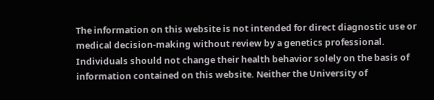The information on this website is not intended for direct diagnostic use or medical decision-making without review by a genetics professional. Individuals should not change their health behavior solely on the basis of information contained on this website. Neither the University of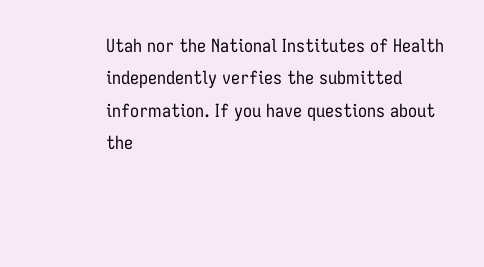Utah nor the National Institutes of Health independently verfies the submitted information. If you have questions about the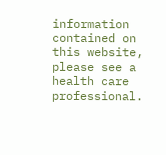information contained on this website, please see a health care professional.